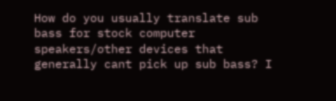How do you usually translate sub bass for stock computer speakers/other devices that generally cant pick up sub bass? I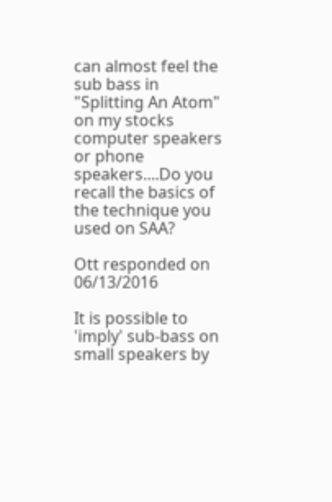can almost feel the sub bass in "Splitting An Atom" on my stocks computer speakers or phone speakers....Do you recall the basics of the technique you used on SAA?

Ott responded on 06/13/2016

It is possible to 'imply' sub-bass on small speakers by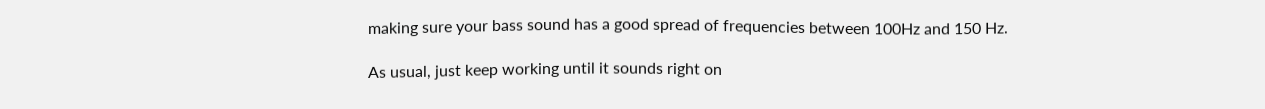making sure your bass sound has a good spread of frequencies between 100Hz and 150 Hz.

As usual, just keep working until it sounds right on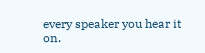every speaker you hear it on.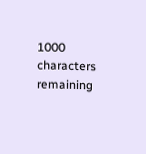1000 characters remaining